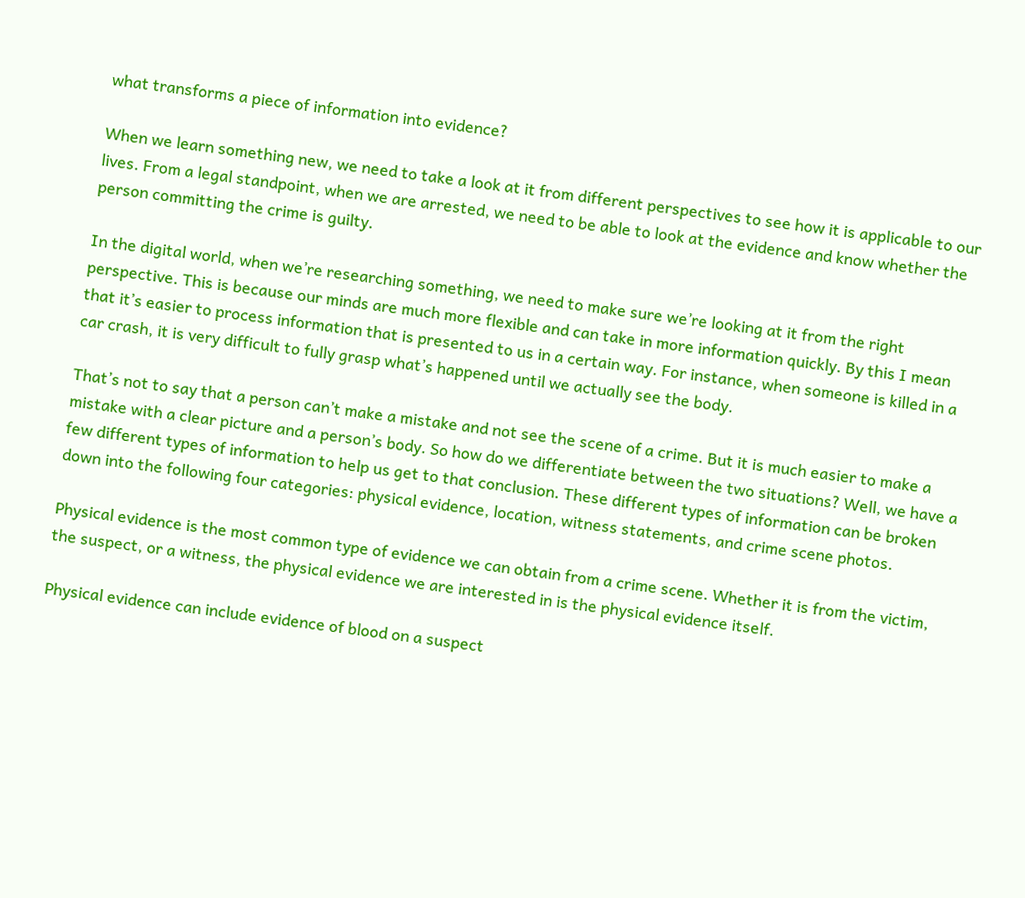what transforms a piece of information into evidence?

When we learn something new, we need to take a look at it from different perspectives to see how it is applicable to our lives. From a legal standpoint, when we are arrested, we need to be able to look at the evidence and know whether the person committing the crime is guilty.

In the digital world, when we’re researching something, we need to make sure we’re looking at it from the right perspective. This is because our minds are much more flexible and can take in more information quickly. By this I mean that it’s easier to process information that is presented to us in a certain way. For instance, when someone is killed in a car crash, it is very difficult to fully grasp what’s happened until we actually see the body.

That’s not to say that a person can’t make a mistake and not see the scene of a crime. But it is much easier to make a mistake with a clear picture and a person’s body. So how do we differentiate between the two situations? Well, we have a few different types of information to help us get to that conclusion. These different types of information can be broken down into the following four categories: physical evidence, location, witness statements, and crime scene photos.

Physical evidence is the most common type of evidence we can obtain from a crime scene. Whether it is from the victim, the suspect, or a witness, the physical evidence we are interested in is the physical evidence itself.

Physical evidence can include evidence of blood on a suspect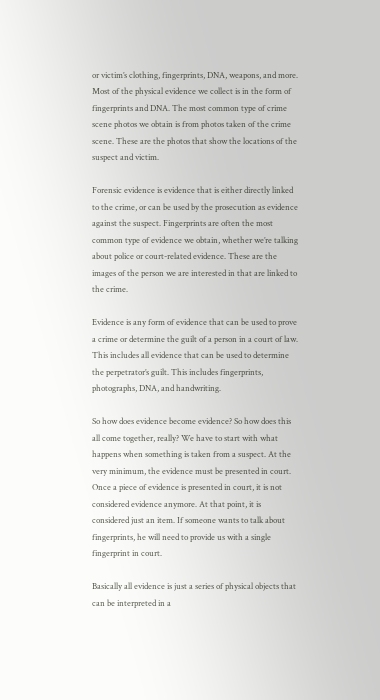or victim’s clothing, fingerprints, DNA, weapons, and more. Most of the physical evidence we collect is in the form of fingerprints and DNA. The most common type of crime scene photos we obtain is from photos taken of the crime scene. These are the photos that show the locations of the suspect and victim.

Forensic evidence is evidence that is either directly linked to the crime, or can be used by the prosecution as evidence against the suspect. Fingerprints are often the most common type of evidence we obtain, whether we’re talking about police or court-related evidence. These are the images of the person we are interested in that are linked to the crime.

Evidence is any form of evidence that can be used to prove a crime or determine the guilt of a person in a court of law. This includes all evidence that can be used to determine the perpetrator’s guilt. This includes fingerprints, photographs, DNA, and handwriting.

So how does evidence become evidence? So how does this all come together, really? We have to start with what happens when something is taken from a suspect. At the very minimum, the evidence must be presented in court. Once a piece of evidence is presented in court, it is not considered evidence anymore. At that point, it is considered just an item. If someone wants to talk about fingerprints, he will need to provide us with a single fingerprint in court.

Basically all evidence is just a series of physical objects that can be interpreted in a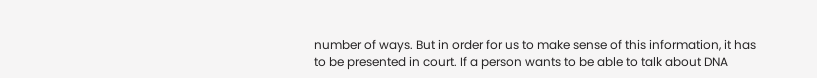number of ways. But in order for us to make sense of this information, it has to be presented in court. If a person wants to be able to talk about DNA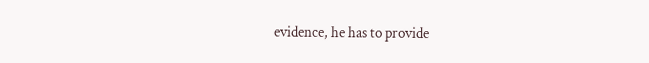evidence, he has to provide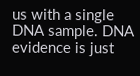us with a single DNA sample. DNA evidence is just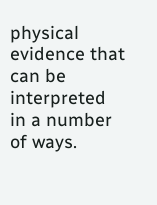physical evidence that can be interpreted in a number of ways.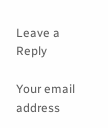Leave a Reply

Your email address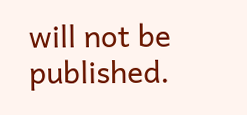will not be published.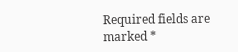Required fields are marked *